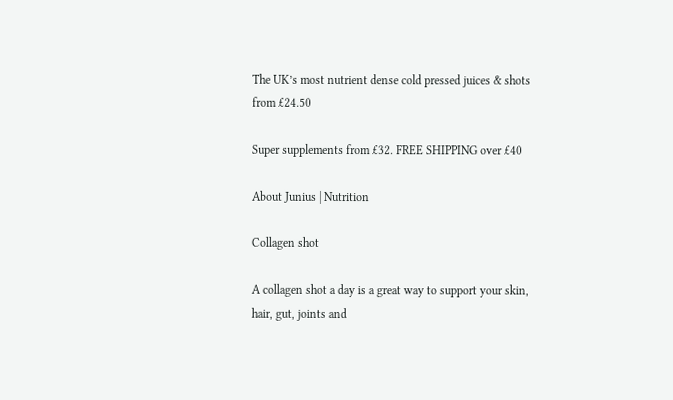The UK’s most nutrient dense cold pressed juices & shots from £24.50

Super supplements from £32. FREE SHIPPING over £40

About Junius | Nutrition

Collagen shot

A collagen shot a day is a great way to support your skin, hair, gut, joints and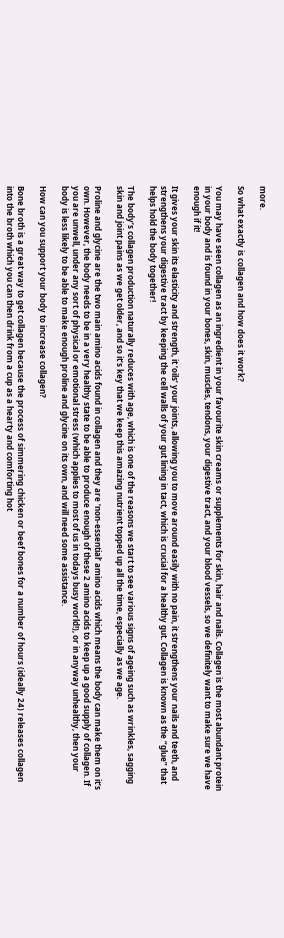more.

So what exactly is collagen and how does it work?

You may have seen collagen as an ingredient in your favourite skin creams or supplements for skin, hair and nails. Collagen is the most abundant protein in your body and is found in your bones, skin, muscles, tendons, your digestive tract, and your blood vessels, so we definitely want to make sure we have enough if it!

It gives your skin its elasticity and strength, it ‘oils’ your joints, allowing you to move around easily with no pain, it strengthens your nails and teeth, and strengthens your digestive tract by keeping the cell walls of your gut lining in tact, which is crucial for a healthy gut. Collagen is known as the “glue” that helps hold the body together!

The body’s collagen production naturally reduces with age, which is one of the reasons we start to see various signs of ageing such as wrinkles, sagging skin and joint pains as we get older, and so it’s key that we keep this amazing nutrient topped up all the time, especially as we age.

Proline and glycine are the two main amino acids found in collagen and they are ‘non-essential’ amino acids which means the body can make them on it’s own. However, the body needs to be in a very healthy state to be able to produce enough of these 2 amino acids to keep up a good supply of collagen. If you are unwell, under any sort of physical or emotional stress (which applies to most of us in todays busy world!), or in anyway unhealthy, then your body is less likely to be able to make enough proline and glycine on its own, and will need some assistance.

How can you support your body to increase collagen?

Bone broth is a great way to get collagen because the process of simmering chicken or beef bones for a number of hours (ideally 24) releases collagen into the broth which you can then drink from a cup as a hearty and comforting hot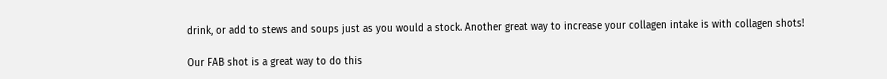drink, or add to stews and soups just as you would a stock. Another great way to increase your collagen intake is with collagen shots!

Our FAB shot is a great way to do this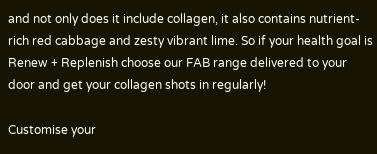and not only does it include collagen, it also contains nutrient-rich red cabbage and zesty vibrant lime. So if your health goal is Renew + Replenish choose our FAB range delivered to your door and get your collagen shots in regularly!

Customise your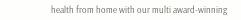health from home with our multi award-winning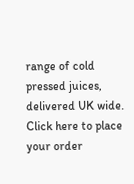range of cold pressed juices, delivered UK wide. Click here to place your order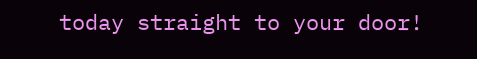today straight to your door!